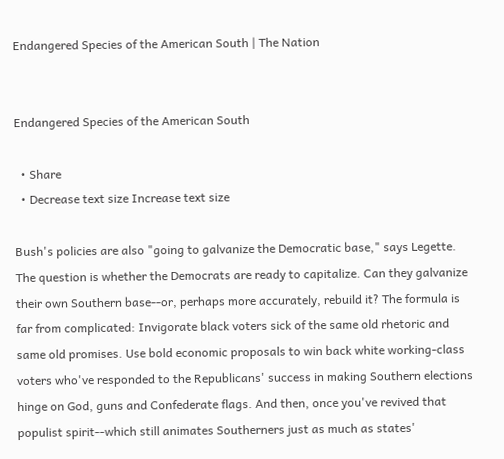Endangered Species of the American South | The Nation


Endangered Species of the American South

  • Share
  • Decrease text size Increase text size

Bush's policies are also "going to galvanize the Democratic base," says Legette. The question is whether the Democrats are ready to capitalize. Can they galvanize their own Southern base--or, perhaps more accurately, rebuild it? The formula is far from complicated: Invigorate black voters sick of the same old rhetoric and same old promises. Use bold economic proposals to win back white working-class voters who've responded to the Republicans' success in making Southern elections hinge on God, guns and Confederate flags. And then, once you've revived that populist spirit--which still animates Southerners just as much as states'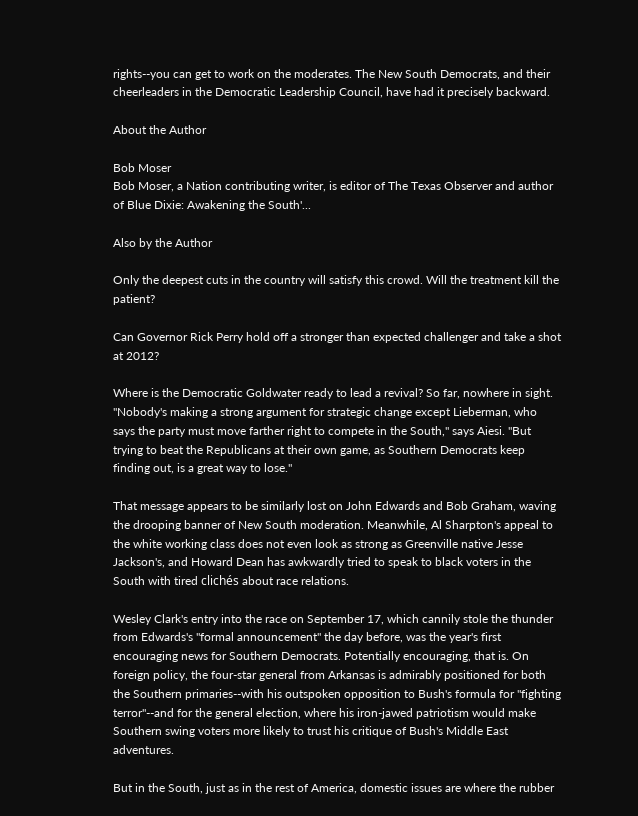rights--you can get to work on the moderates. The New South Democrats, and their cheerleaders in the Democratic Leadership Council, have had it precisely backward.

About the Author

Bob Moser
Bob Moser, a Nation contributing writer, is editor of The Texas Observer and author of Blue Dixie: Awakening the South'...

Also by the Author

Only the deepest cuts in the country will satisfy this crowd. Will the treatment kill the patient?

Can Governor Rick Perry hold off a stronger than expected challenger and take a shot at 2012?

Where is the Democratic Goldwater ready to lead a revival? So far, nowhere in sight. "Nobody's making a strong argument for strategic change except Lieberman, who says the party must move farther right to compete in the South," says Aiesi. "But trying to beat the Republicans at their own game, as Southern Democrats keep finding out, is a great way to lose."

That message appears to be similarly lost on John Edwards and Bob Graham, waving the drooping banner of New South moderation. Meanwhile, Al Sharpton's appeal to the white working class does not even look as strong as Greenville native Jesse Jackson's, and Howard Dean has awkwardly tried to speak to black voters in the South with tired clichés about race relations.

Wesley Clark's entry into the race on September 17, which cannily stole the thunder from Edwards's "formal announcement" the day before, was the year's first encouraging news for Southern Democrats. Potentially encouraging, that is. On foreign policy, the four-star general from Arkansas is admirably positioned for both the Southern primaries--with his outspoken opposition to Bush's formula for "fighting terror"--and for the general election, where his iron-jawed patriotism would make Southern swing voters more likely to trust his critique of Bush's Middle East adventures.

But in the South, just as in the rest of America, domestic issues are where the rubber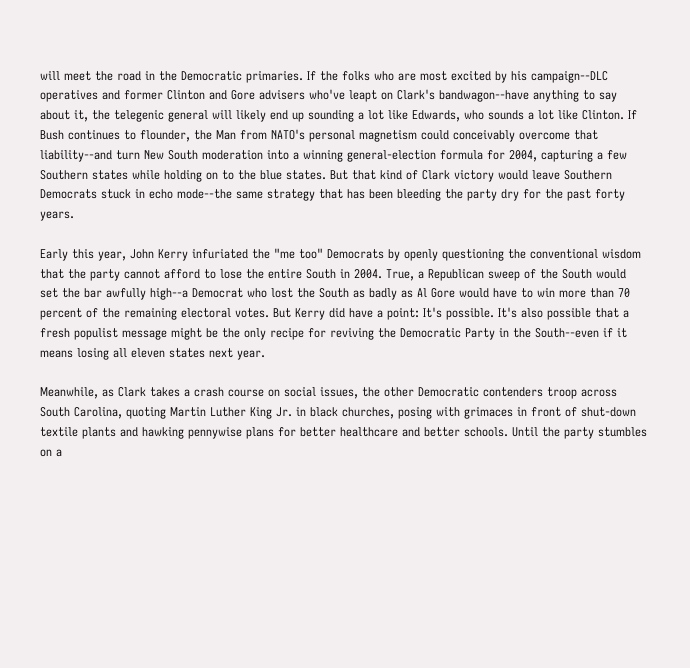will meet the road in the Democratic primaries. If the folks who are most excited by his campaign--DLC operatives and former Clinton and Gore advisers who've leapt on Clark's bandwagon--have anything to say about it, the telegenic general will likely end up sounding a lot like Edwards, who sounds a lot like Clinton. If Bush continues to flounder, the Man from NATO's personal magnetism could conceivably overcome that liability--and turn New South moderation into a winning general-election formula for 2004, capturing a few Southern states while holding on to the blue states. But that kind of Clark victory would leave Southern Democrats stuck in echo mode--the same strategy that has been bleeding the party dry for the past forty years.

Early this year, John Kerry infuriated the "me too" Democrats by openly questioning the conventional wisdom that the party cannot afford to lose the entire South in 2004. True, a Republican sweep of the South would set the bar awfully high--a Democrat who lost the South as badly as Al Gore would have to win more than 70 percent of the remaining electoral votes. But Kerry did have a point: It's possible. It's also possible that a fresh populist message might be the only recipe for reviving the Democratic Party in the South--even if it means losing all eleven states next year.

Meanwhile, as Clark takes a crash course on social issues, the other Democratic contenders troop across South Carolina, quoting Martin Luther King Jr. in black churches, posing with grimaces in front of shut-down textile plants and hawking pennywise plans for better healthcare and better schools. Until the party stumbles on a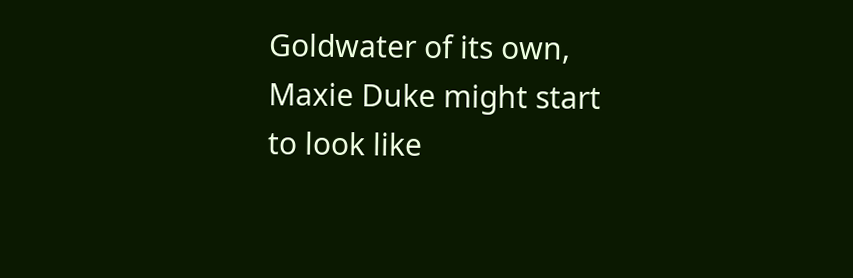Goldwater of its own, Maxie Duke might start to look like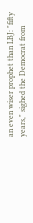an even wiser prophet than LBJ: "fifty years," sighed the Democrat from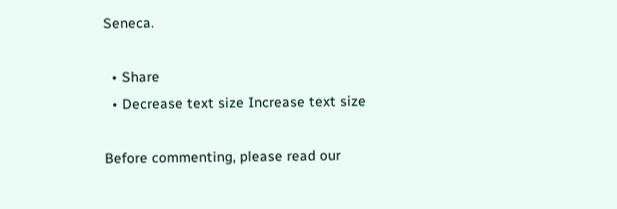Seneca.

  • Share
  • Decrease text size Increase text size

Before commenting, please read our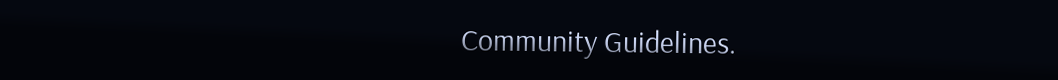Community Guidelines.